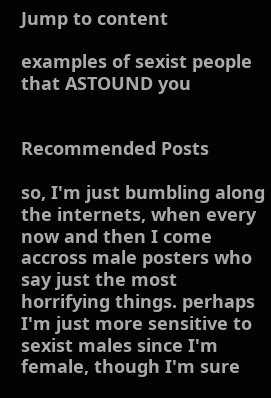Jump to content

examples of sexist people that ASTOUND you


Recommended Posts

so, I'm just bumbling along the internets, when every now and then I come accross male posters who say just the most horrifying things. perhaps I'm just more sensitive to sexist males since I'm female, though I'm sure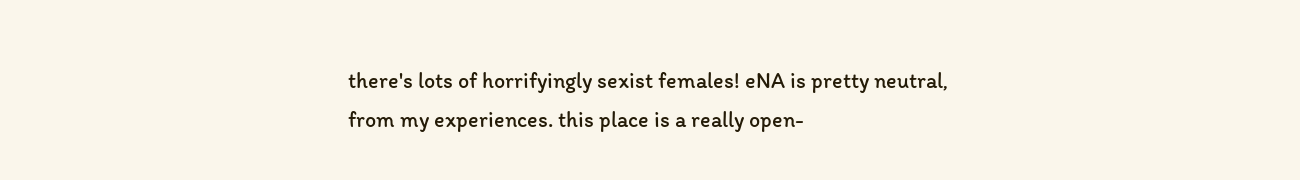there's lots of horrifyingly sexist females! eNA is pretty neutral, from my experiences. this place is a really open-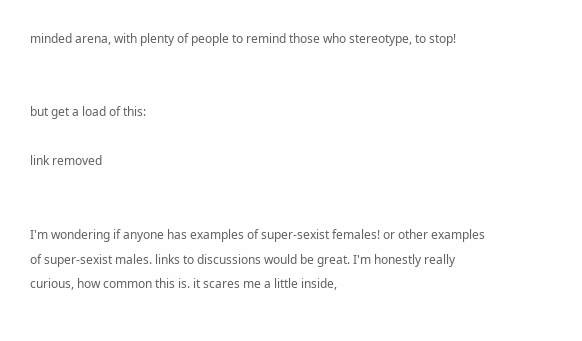minded arena, with plenty of people to remind those who stereotype, to stop!


but get a load of this:

link removed


I'm wondering if anyone has examples of super-sexist females! or other examples of super-sexist males. links to discussions would be great. I'm honestly really curious, how common this is. it scares me a little inside,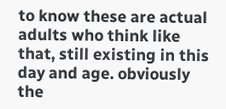to know these are actual adults who think like that, still existing in this day and age. obviously the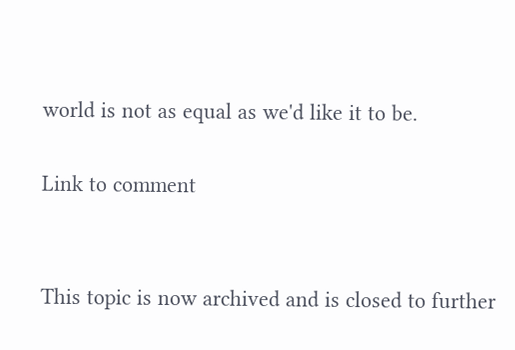world is not as equal as we'd like it to be.

Link to comment


This topic is now archived and is closed to further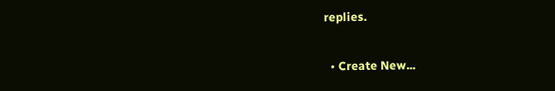replies.

  • Create New...